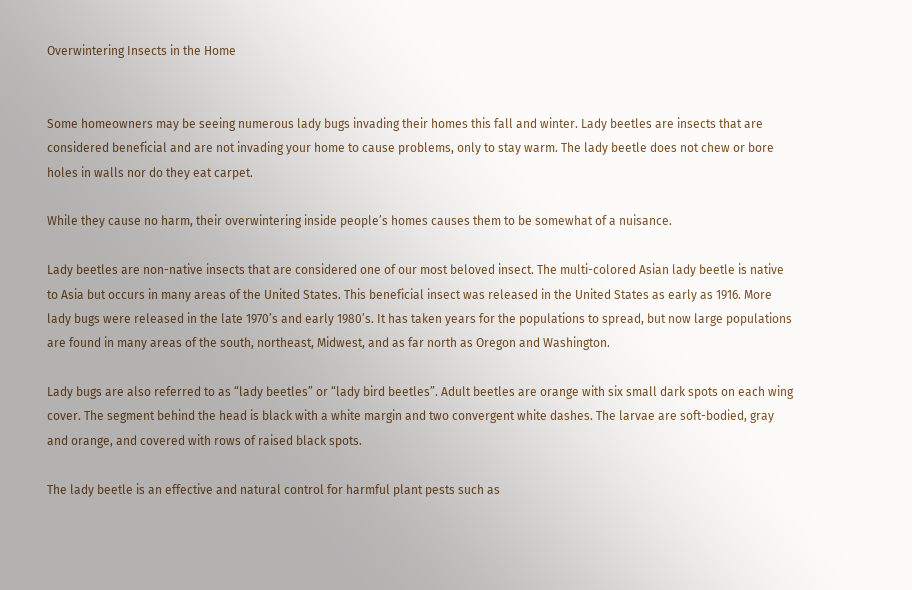Overwintering Insects in the Home


Some homeowners may be seeing numerous lady bugs invading their homes this fall and winter. Lady beetles are insects that are considered beneficial and are not invading your home to cause problems, only to stay warm. The lady beetle does not chew or bore holes in walls nor do they eat carpet.

While they cause no harm, their overwintering inside people’s homes causes them to be somewhat of a nuisance.

Lady beetles are non-native insects that are considered one of our most beloved insect. The multi-colored Asian lady beetle is native to Asia but occurs in many areas of the United States. This beneficial insect was released in the United States as early as 1916. More lady bugs were released in the late 1970’s and early 1980’s. It has taken years for the populations to spread, but now large populations are found in many areas of the south, northeast, Midwest, and as far north as Oregon and Washington.

Lady bugs are also referred to as “lady beetles” or “lady bird beetles”. Adult beetles are orange with six small dark spots on each wing cover. The segment behind the head is black with a white margin and two convergent white dashes. The larvae are soft-bodied, gray and orange, and covered with rows of raised black spots.

The lady beetle is an effective and natural control for harmful plant pests such as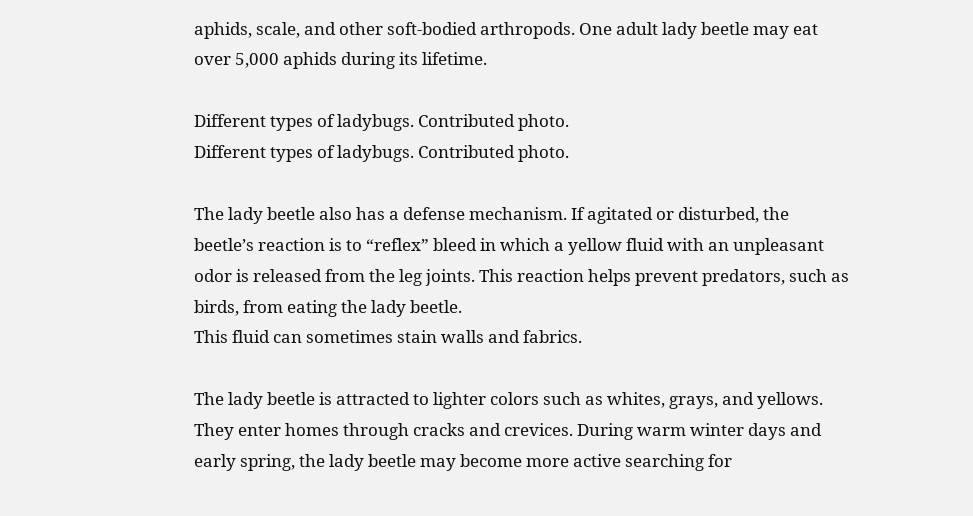aphids, scale, and other soft-bodied arthropods. One adult lady beetle may eat over 5,000 aphids during its lifetime.

Different types of ladybugs. Contributed photo.
Different types of ladybugs. Contributed photo.

The lady beetle also has a defense mechanism. If agitated or disturbed, the beetle’s reaction is to “reflex” bleed in which a yellow fluid with an unpleasant odor is released from the leg joints. This reaction helps prevent predators, such as birds, from eating the lady beetle.
This fluid can sometimes stain walls and fabrics.

The lady beetle is attracted to lighter colors such as whites, grays, and yellows. They enter homes through cracks and crevices. During warm winter days and early spring, the lady beetle may become more active searching for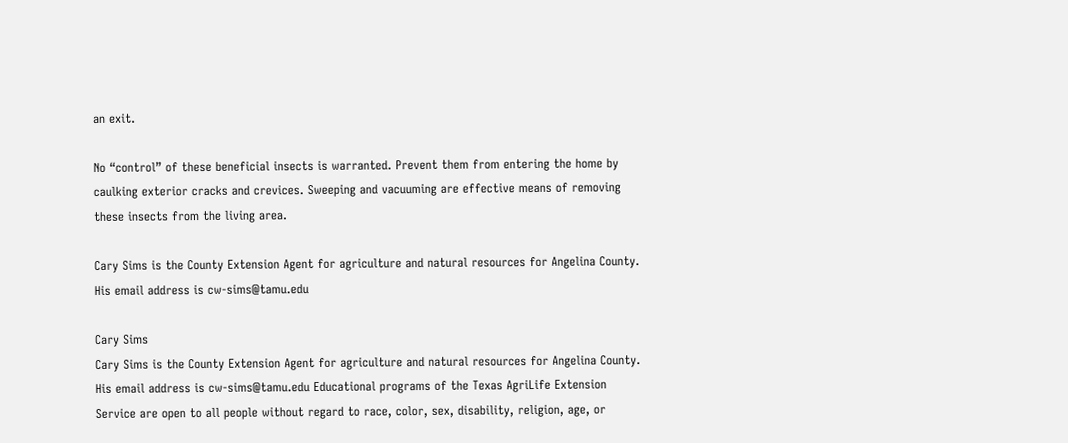an exit.

No “control” of these beneficial insects is warranted. Prevent them from entering the home by caulking exterior cracks and crevices. Sweeping and vacuuming are effective means of removing these insects from the living area.

Cary Sims is the County Extension Agent for agriculture and natural resources for Angelina County. His email address is cw-sims@tamu.edu

Cary Sims
Cary Sims is the County Extension Agent for agriculture and natural resources for Angelina County. His email address is cw-sims@tamu.edu Educational programs of the Texas AgriLife Extension Service are open to all people without regard to race, color, sex, disability, religion, age, or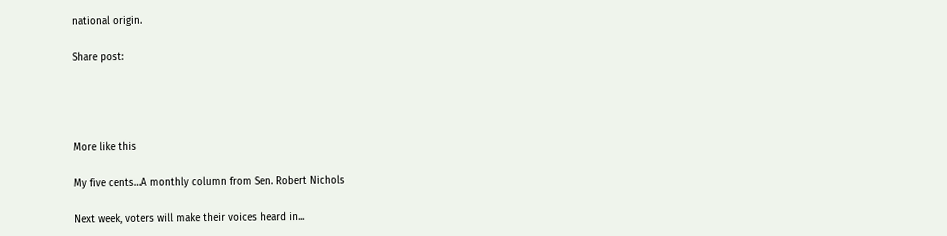national origin.

Share post:




More like this

My five cents…A monthly column from Sen. Robert Nichols

Next week, voters will make their voices heard in...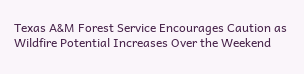Texas A&M Forest Service Encourages Caution as Wildfire Potential Increases Over the Weekend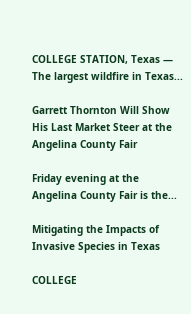COLLEGE STATION, Texas — The largest wildfire in Texas...

Garrett Thornton Will Show His Last Market Steer at the Angelina County Fair

Friday evening at the Angelina County Fair is the...

Mitigating the Impacts of Invasive Species in Texas

COLLEGE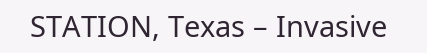STATION, Texas – Invasive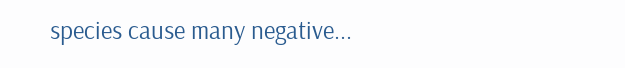species cause many negative...